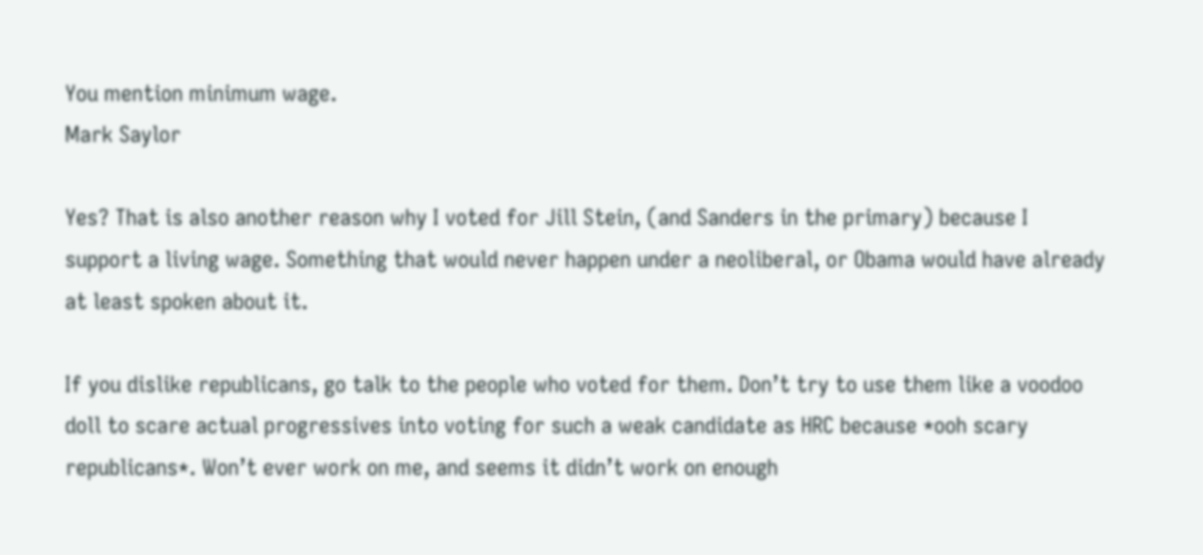You mention minimum wage.
Mark Saylor

Yes? That is also another reason why I voted for Jill Stein, (and Sanders in the primary) because I support a living wage. Something that would never happen under a neoliberal, or Obama would have already at least spoken about it.

If you dislike republicans, go talk to the people who voted for them. Don’t try to use them like a voodoo doll to scare actual progressives into voting for such a weak candidate as HRC because *ooh scary republicans*. Won’t ever work on me, and seems it didn’t work on enough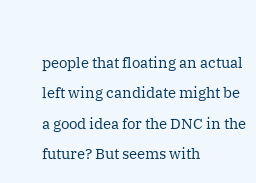people that floating an actual left wing candidate might be a good idea for the DNC in the future? But seems with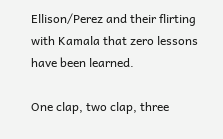Ellison/Perez and their flirting with Kamala that zero lessons have been learned.

One clap, two clap, three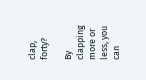clap, forty?

By clapping more or less, you can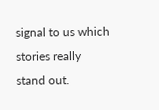signal to us which stories really stand out.